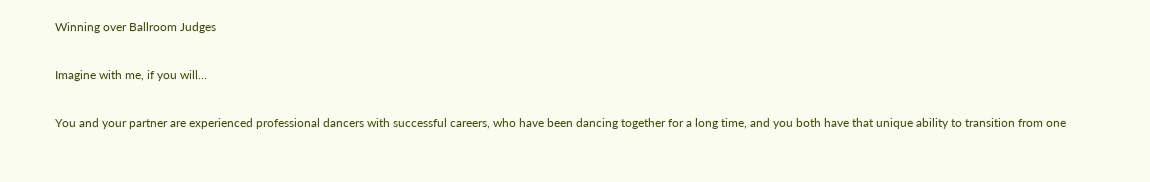Winning over Ballroom Judges

Imagine with me, if you will…

You and your partner are experienced professional dancers with successful careers, who have been dancing together for a long time, and you both have that unique ability to transition from one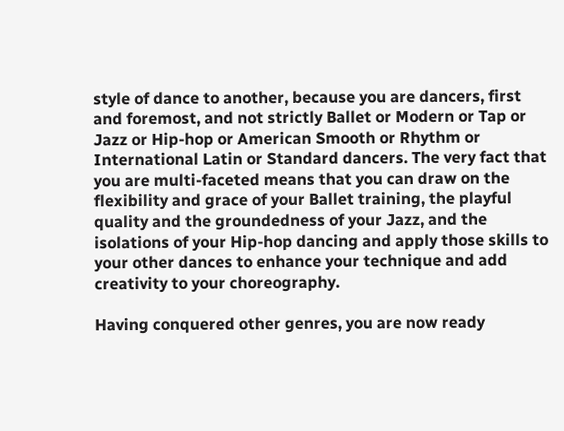style of dance to another, because you are dancers, first and foremost, and not strictly Ballet or Modern or Tap or Jazz or Hip-hop or American Smooth or Rhythm or International Latin or Standard dancers. The very fact that you are multi-faceted means that you can draw on the flexibility and grace of your Ballet training, the playful quality and the groundedness of your Jazz, and the isolations of your Hip-hop dancing and apply those skills to your other dances to enhance your technique and add creativity to your choreography.

Having conquered other genres, you are now ready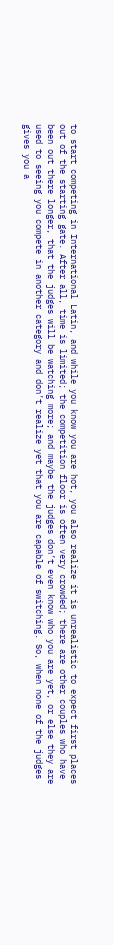to start competing in International Latin, and while you know you are hot, you also realize it is unrealistic to expect first places out of the starting gate. After all, time is limited; the competition floor is often very crowded; there are other couples who have been out there longer, that the judges will be watching more; and maybe the judges don’t even know who you are yet, or else they are used to seeing you compete in another category and don’t realize yet that you are capable of switching. So, when none of the judges gives you a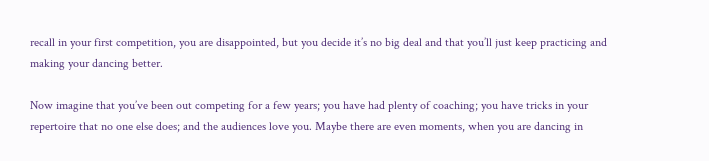recall in your first competition, you are disappointed, but you decide it’s no big deal and that you’ll just keep practicing and making your dancing better.

Now imagine that you’ve been out competing for a few years; you have had plenty of coaching; you have tricks in your repertoire that no one else does; and the audiences love you. Maybe there are even moments, when you are dancing in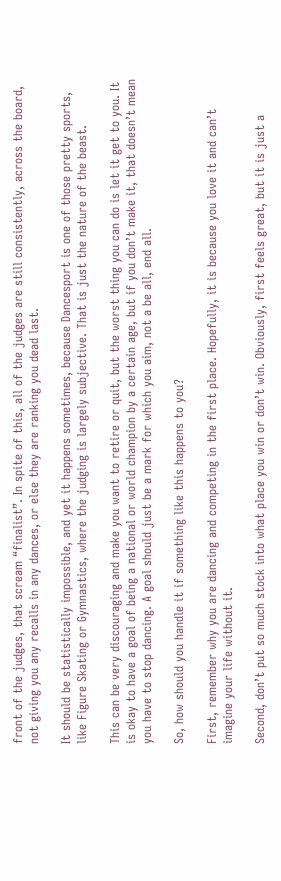front of the judges, that scream “finalist”. In spite of this, all of the judges are still consistently, across the board, not giving you any recalls in any dances, or else they are ranking you dead last.

It should be statistically impossible, and yet it happens sometimes, because Dancesport is one of those pretty sports, like Figure Skating or Gymnastics, where the judging is largely subjective. That is just the nature of the beast.

This can be very discouraging and make you want to retire or quit, but the worst thing you can do is let it get to you. It is okay to have a goal of being a national or world champion by a certain age, but if you don’t make it, that doesn’t mean you have to stop dancing. A goal should just be a mark for which you aim, not a be all, end all.

So, how should you handle it if something like this happens to you?

First, remember why you are dancing and competing in the first place. Hopefully, it is because you love it and can’t imagine your life without it.

Second, don’t put so much stock into what place you win or don’t win. Obviously, first feels great, but it is just a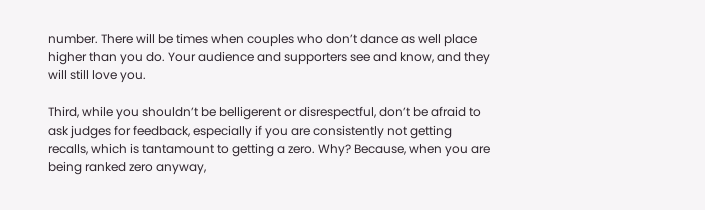number. There will be times when couples who don’t dance as well place higher than you do. Your audience and supporters see and know, and they will still love you.

Third, while you shouldn’t be belligerent or disrespectful, don’t be afraid to ask judges for feedback, especially if you are consistently not getting recalls, which is tantamount to getting a zero. Why? Because, when you are being ranked zero anyway,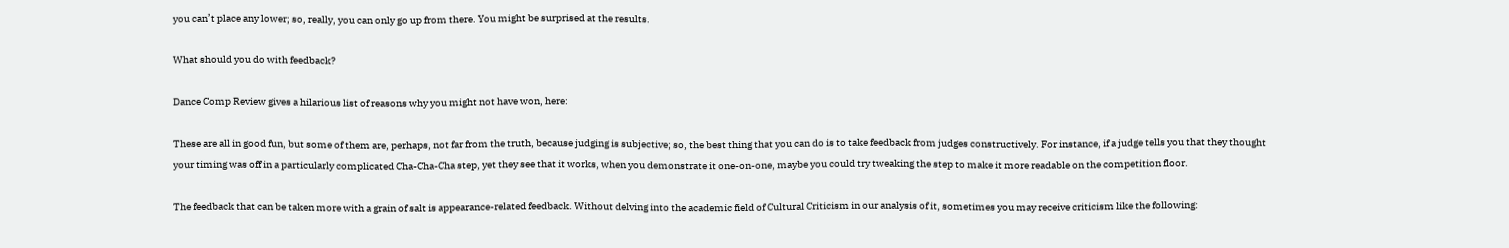you can’t place any lower; so, really, you can only go up from there. You might be surprised at the results.

What should you do with feedback?

Dance Comp Review gives a hilarious list of reasons why you might not have won, here:

These are all in good fun, but some of them are, perhaps, not far from the truth, because judging is subjective; so, the best thing that you can do is to take feedback from judges constructively. For instance, if a judge tells you that they thought your timing was off in a particularly complicated Cha-Cha-Cha step, yet they see that it works, when you demonstrate it one-on-one, maybe you could try tweaking the step to make it more readable on the competition floor.

The feedback that can be taken more with a grain of salt is appearance-related feedback. Without delving into the academic field of Cultural Criticism in our analysis of it, sometimes you may receive criticism like the following: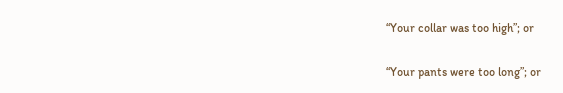“Your collar was too high”; or

“Your pants were too long”; or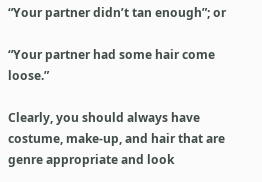“Your partner didn’t tan enough”; or

“Your partner had some hair come loose.”

Clearly, you should always have costume, make-up, and hair that are genre appropriate and look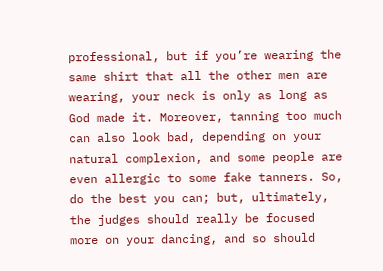professional, but if you’re wearing the same shirt that all the other men are wearing, your neck is only as long as God made it. Moreover, tanning too much can also look bad, depending on your natural complexion, and some people are even allergic to some fake tanners. So, do the best you can; but, ultimately, the judges should really be focused more on your dancing, and so should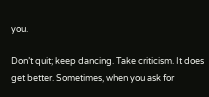you.

Don’t quit; keep dancing. Take criticism. It does get better. Sometimes, when you ask for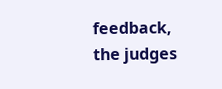feedback, the judges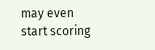may even start scoring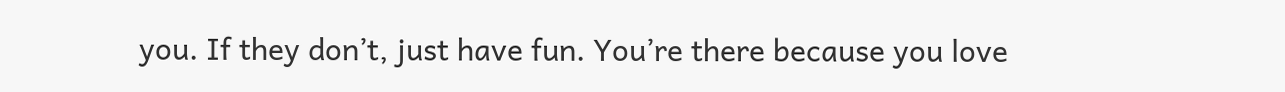you. If they don’t, just have fun. You’re there because you love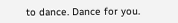to dance. Dance for you.